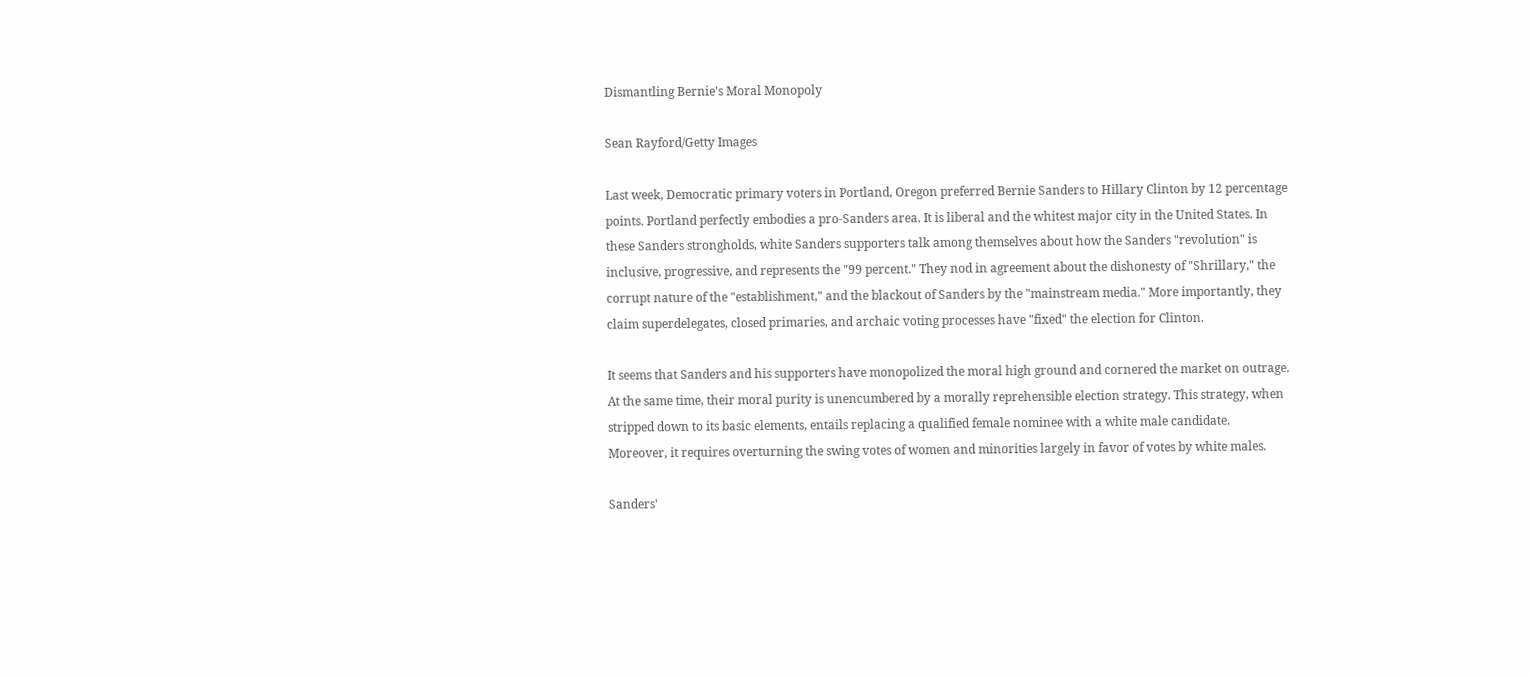Dismantling Bernie's Moral Monopoly

Sean Rayford/Getty Images

Last week, Democratic primary voters in Portland, Oregon preferred Bernie Sanders to Hillary Clinton by 12 percentage points. Portland perfectly embodies a pro-Sanders area. It is liberal and the whitest major city in the United States. In these Sanders strongholds, white Sanders supporters talk among themselves about how the Sanders "revolution" is inclusive, progressive, and represents the "99 percent." They nod in agreement about the dishonesty of "Shrillary," the corrupt nature of the "establishment," and the blackout of Sanders by the "mainstream media." More importantly, they claim superdelegates, closed primaries, and archaic voting processes have "fixed" the election for Clinton.

It seems that Sanders and his supporters have monopolized the moral high ground and cornered the market on outrage. At the same time, their moral purity is unencumbered by a morally reprehensible election strategy. This strategy, when stripped down to its basic elements, entails replacing a qualified female nominee with a white male candidate. Moreover, it requires overturning the swing votes of women and minorities largely in favor of votes by white males.

Sanders'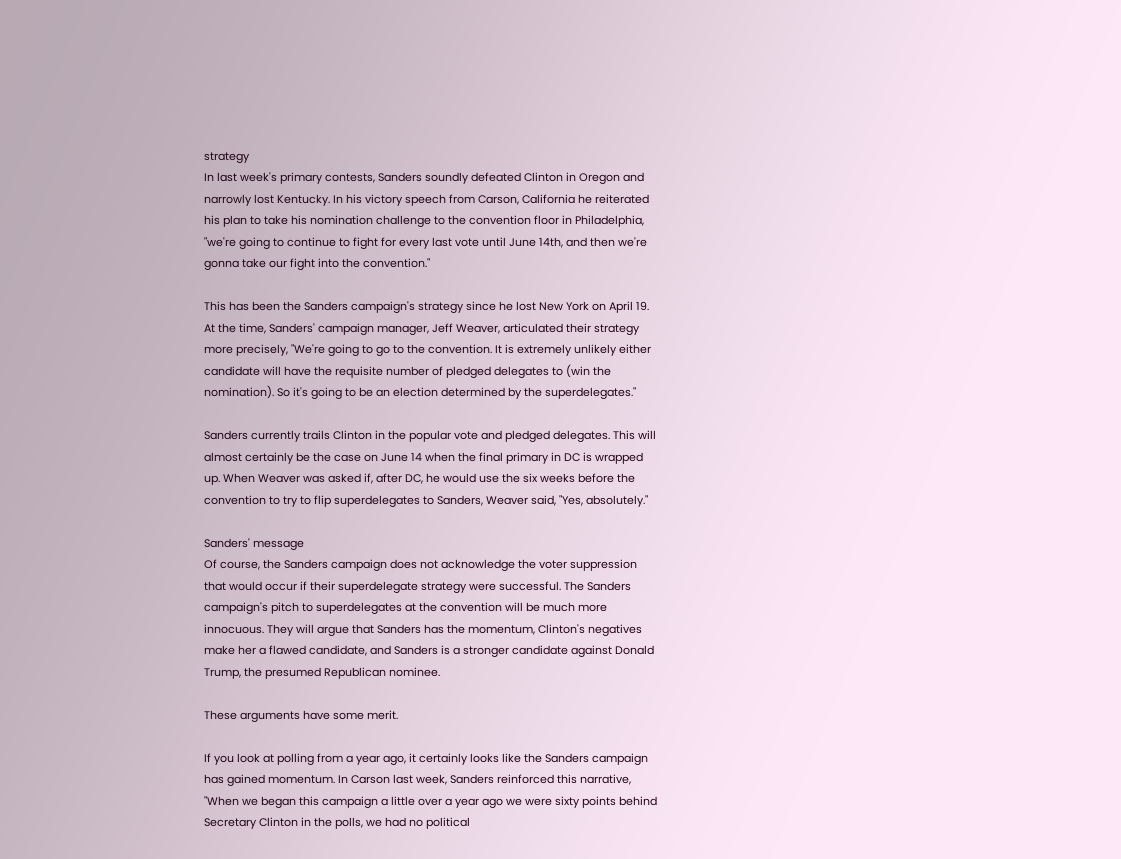strategy
In last week's primary contests, Sanders soundly defeated Clinton in Oregon and narrowly lost Kentucky. In his victory speech from Carson, California he reiterated his plan to take his nomination challenge to the convention floor in Philadelphia, "we're going to continue to fight for every last vote until June 14th, and then we're gonna take our fight into the convention."

This has been the Sanders campaign's strategy since he lost New York on April 19. At the time, Sanders' campaign manager, Jeff Weaver, articulated their strategy more precisely, "We're going to go to the convention. It is extremely unlikely either candidate will have the requisite number of pledged delegates to (win the nomination). So it's going to be an election determined by the superdelegates."

Sanders currently trails Clinton in the popular vote and pledged delegates. This will almost certainly be the case on June 14 when the final primary in DC is wrapped up. When Weaver was asked if, after DC, he would use the six weeks before the convention to try to flip superdelegates to Sanders, Weaver said, "Yes, absolutely."

Sanders' message
Of course, the Sanders campaign does not acknowledge the voter suppression that would occur if their superdelegate strategy were successful. The Sanders campaign's pitch to superdelegates at the convention will be much more innocuous. They will argue that Sanders has the momentum, Clinton's negatives make her a flawed candidate, and Sanders is a stronger candidate against Donald Trump, the presumed Republican nominee.

These arguments have some merit.

If you look at polling from a year ago, it certainly looks like the Sanders campaign has gained momentum. In Carson last week, Sanders reinforced this narrative, "When we began this campaign a little over a year ago we were sixty points behind Secretary Clinton in the polls, we had no political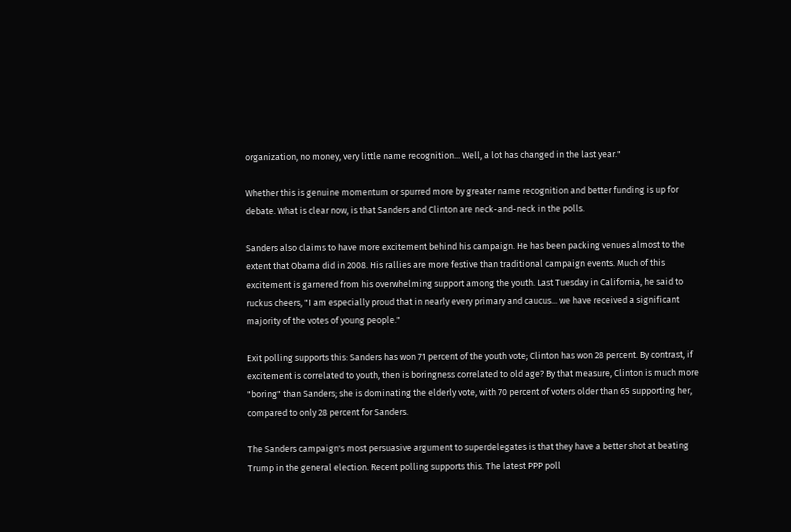organization, no money, very little name recognition... Well, a lot has changed in the last year."

Whether this is genuine momentum or spurred more by greater name recognition and better funding is up for debate. What is clear now, is that Sanders and Clinton are neck-and-neck in the polls.

Sanders also claims to have more excitement behind his campaign. He has been packing venues almost to the extent that Obama did in 2008. His rallies are more festive than traditional campaign events. Much of this excitement is garnered from his overwhelming support among the youth. Last Tuesday in California, he said to ruckus cheers, "I am especially proud that in nearly every primary and caucus... we have received a significant majority of the votes of young people."

Exit polling supports this: Sanders has won 71 percent of the youth vote; Clinton has won 28 percent. By contrast, if excitement is correlated to youth, then is boringness correlated to old age? By that measure, Clinton is much more "boring" than Sanders; she is dominating the elderly vote, with 70 percent of voters older than 65 supporting her, compared to only 28 percent for Sanders.

The Sanders campaign's most persuasive argument to superdelegates is that they have a better shot at beating Trump in the general election. Recent polling supports this. The latest PPP poll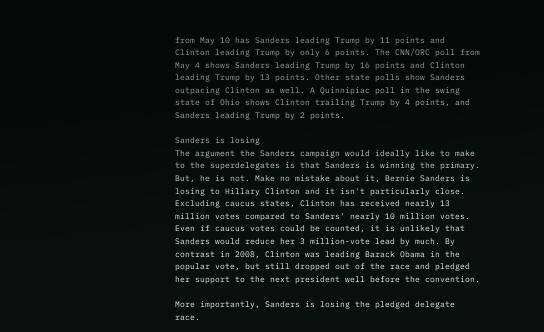from May 10 has Sanders leading Trump by 11 points and Clinton leading Trump by only 6 points. The CNN/ORC poll from May 4 shows Sanders leading Trump by 16 points and Clinton leading Trump by 13 points. Other state polls show Sanders outpacing Clinton as well. A Quinnipiac poll in the swing state of Ohio shows Clinton trailing Trump by 4 points, and Sanders leading Trump by 2 points.

Sanders is losing
The argument the Sanders campaign would ideally like to make to the superdelegates is that Sanders is winning the primary. But, he is not. Make no mistake about it, Bernie Sanders is losing to Hillary Clinton and it isn't particularly close. Excluding caucus states, Clinton has received nearly 13 million votes compared to Sanders' nearly 10 million votes. Even if caucus votes could be counted, it is unlikely that Sanders would reduce her 3 million-vote lead by much. By contrast in 2008, Clinton was leading Barack Obama in the popular vote, but still dropped out of the race and pledged her support to the next president well before the convention.

More importantly, Sanders is losing the pledged delegate race.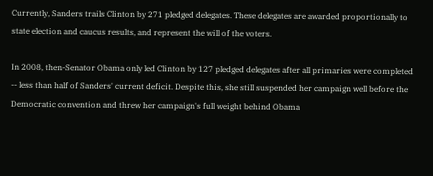Currently, Sanders trails Clinton by 271 pledged delegates. These delegates are awarded proportionally to state election and caucus results, and represent the will of the voters.

In 2008, then-Senator Obama only led Clinton by 127 pledged delegates after all primaries were completed -- less than half of Sanders' current deficit. Despite this, she still suspended her campaign well before the Democratic convention and threw her campaign's full weight behind Obama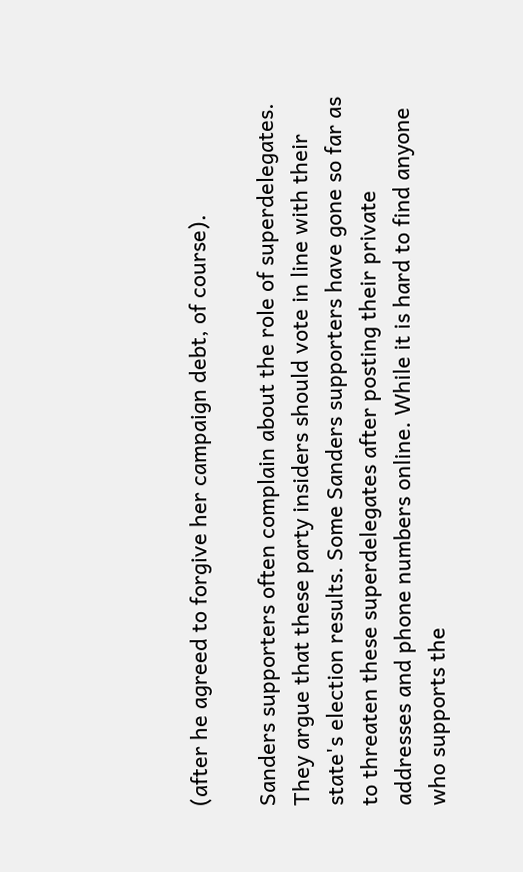(after he agreed to forgive her campaign debt, of course).

Sanders supporters often complain about the role of superdelegates. They argue that these party insiders should vote in line with their state's election results. Some Sanders supporters have gone so far as to threaten these superdelegates after posting their private addresses and phone numbers online. While it is hard to find anyone who supports the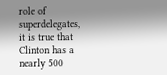role of superdelegates, it is true that Clinton has a nearly 500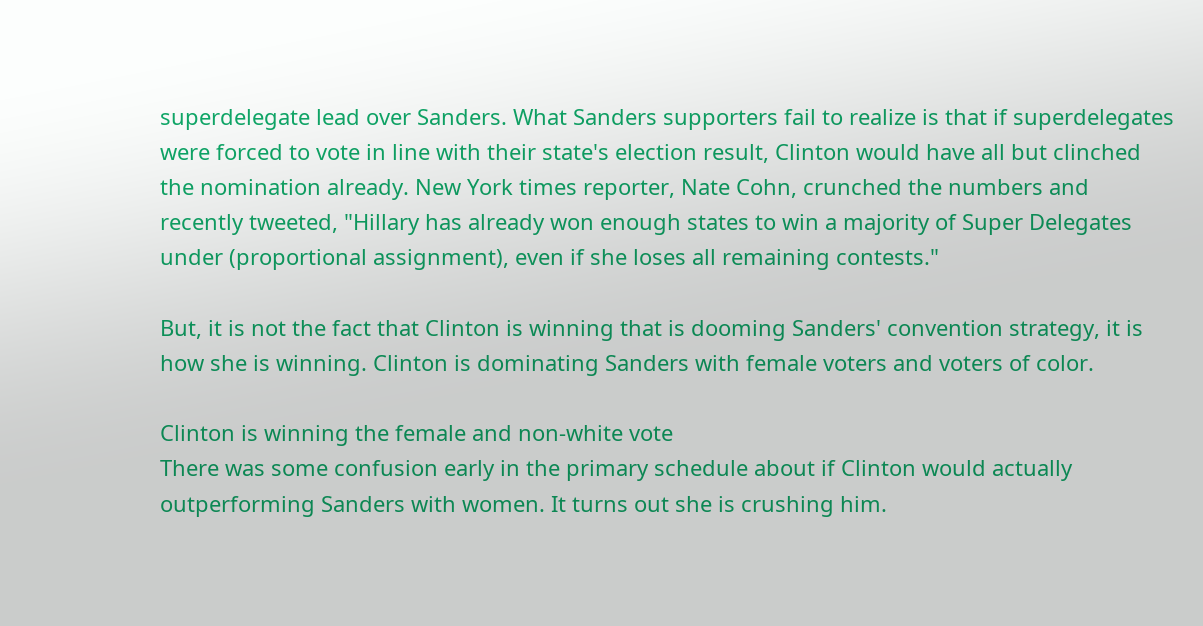superdelegate lead over Sanders. What Sanders supporters fail to realize is that if superdelegates were forced to vote in line with their state's election result, Clinton would have all but clinched the nomination already. New York times reporter, Nate Cohn, crunched the numbers and recently tweeted, "Hillary has already won enough states to win a majority of Super Delegates under (proportional assignment), even if she loses all remaining contests."

But, it is not the fact that Clinton is winning that is dooming Sanders' convention strategy, it is how she is winning. Clinton is dominating Sanders with female voters and voters of color.

Clinton is winning the female and non-white vote
There was some confusion early in the primary schedule about if Clinton would actually outperforming Sanders with women. It turns out she is crushing him.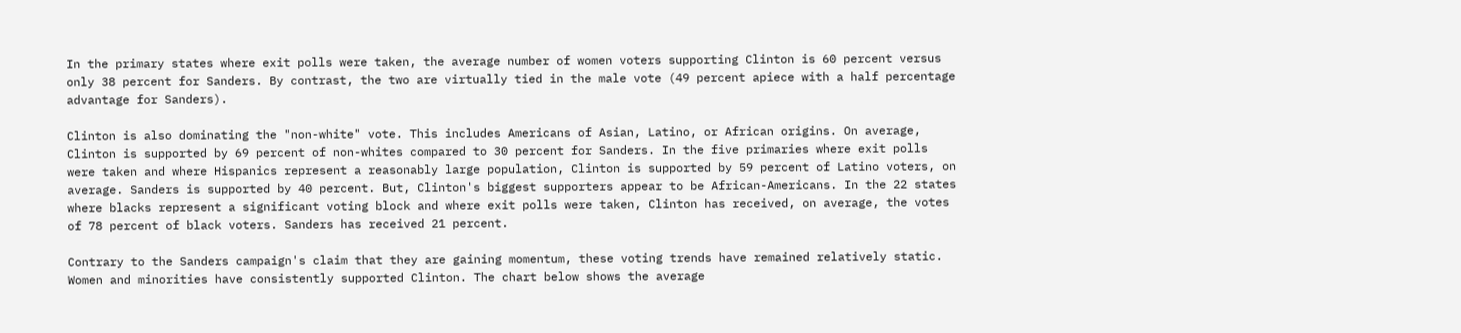In the primary states where exit polls were taken, the average number of women voters supporting Clinton is 60 percent versus only 38 percent for Sanders. By contrast, the two are virtually tied in the male vote (49 percent apiece with a half percentage advantage for Sanders).

Clinton is also dominating the "non-white" vote. This includes Americans of Asian, Latino, or African origins. On average, Clinton is supported by 69 percent of non-whites compared to 30 percent for Sanders. In the five primaries where exit polls were taken and where Hispanics represent a reasonably large population, Clinton is supported by 59 percent of Latino voters, on average. Sanders is supported by 40 percent. But, Clinton's biggest supporters appear to be African-Americans. In the 22 states where blacks represent a significant voting block and where exit polls were taken, Clinton has received, on average, the votes of 78 percent of black voters. Sanders has received 21 percent.

Contrary to the Sanders campaign's claim that they are gaining momentum, these voting trends have remained relatively static. Women and minorities have consistently supported Clinton. The chart below shows the average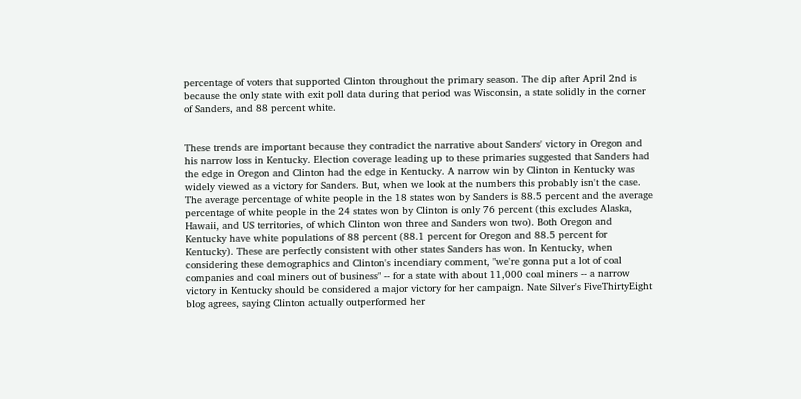percentage of voters that supported Clinton throughout the primary season. The dip after April 2nd is because the only state with exit poll data during that period was Wisconsin, a state solidly in the corner of Sanders, and 88 percent white.


These trends are important because they contradict the narrative about Sanders' victory in Oregon and his narrow loss in Kentucky. Election coverage leading up to these primaries suggested that Sanders had the edge in Oregon and Clinton had the edge in Kentucky. A narrow win by Clinton in Kentucky was widely viewed as a victory for Sanders. But, when we look at the numbers this probably isn't the case. The average percentage of white people in the 18 states won by Sanders is 88.5 percent and the average percentage of white people in the 24 states won by Clinton is only 76 percent (this excludes Alaska, Hawaii, and US territories, of which Clinton won three and Sanders won two). Both Oregon and Kentucky have white populations of 88 percent (88.1 percent for Oregon and 88.5 percent for Kentucky). These are perfectly consistent with other states Sanders has won. In Kentucky, when considering these demographics and Clinton's incendiary comment, "we're gonna put a lot of coal companies and coal miners out of business" -- for a state with about 11,000 coal miners -- a narrow victory in Kentucky should be considered a major victory for her campaign. Nate Silver's FiveThirtyEight blog agrees, saying Clinton actually outperformed her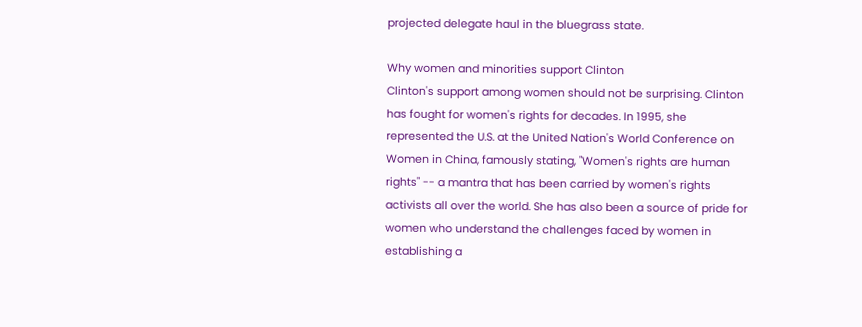projected delegate haul in the bluegrass state.

Why women and minorities support Clinton
Clinton's support among women should not be surprising. Clinton has fought for women's rights for decades. In 1995, she represented the U.S. at the United Nation's World Conference on Women in China, famously stating, "Women's rights are human rights" -- a mantra that has been carried by women's rights activists all over the world. She has also been a source of pride for women who understand the challenges faced by women in establishing a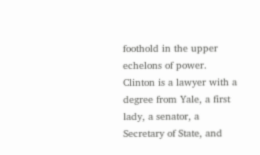foothold in the upper echelons of power. Clinton is a lawyer with a degree from Yale, a first lady, a senator, a Secretary of State, and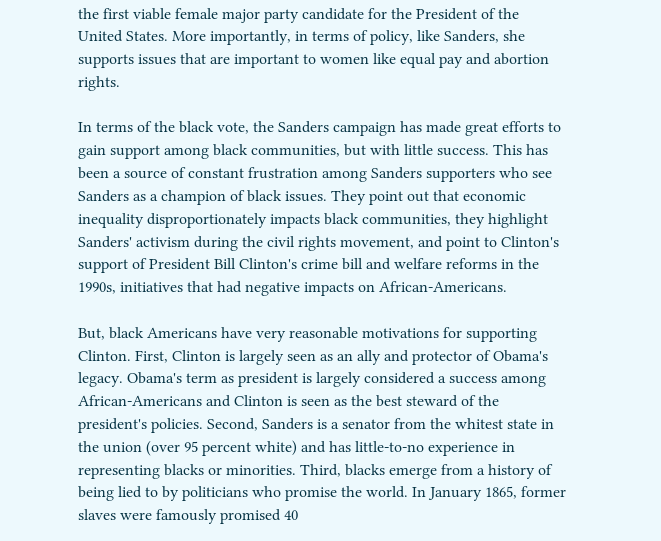the first viable female major party candidate for the President of the United States. More importantly, in terms of policy, like Sanders, she supports issues that are important to women like equal pay and abortion rights.

In terms of the black vote, the Sanders campaign has made great efforts to gain support among black communities, but with little success. This has been a source of constant frustration among Sanders supporters who see Sanders as a champion of black issues. They point out that economic inequality disproportionately impacts black communities, they highlight Sanders' activism during the civil rights movement, and point to Clinton's support of President Bill Clinton's crime bill and welfare reforms in the 1990s, initiatives that had negative impacts on African-Americans.

But, black Americans have very reasonable motivations for supporting Clinton. First, Clinton is largely seen as an ally and protector of Obama's legacy. Obama's term as president is largely considered a success among African-Americans and Clinton is seen as the best steward of the president's policies. Second, Sanders is a senator from the whitest state in the union (over 95 percent white) and has little-to-no experience in representing blacks or minorities. Third, blacks emerge from a history of being lied to by politicians who promise the world. In January 1865, former slaves were famously promised 40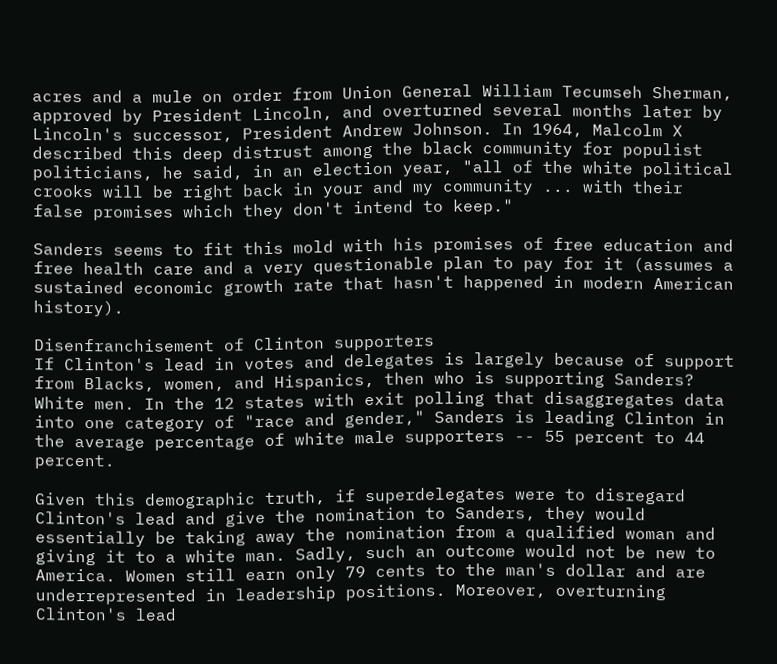acres and a mule on order from Union General William Tecumseh Sherman, approved by President Lincoln, and overturned several months later by Lincoln's successor, President Andrew Johnson. In 1964, Malcolm X described this deep distrust among the black community for populist politicians, he said, in an election year, "all of the white political crooks will be right back in your and my community ... with their false promises which they don't intend to keep."

Sanders seems to fit this mold with his promises of free education and free health care and a very questionable plan to pay for it (assumes a sustained economic growth rate that hasn't happened in modern American history).

Disenfranchisement of Clinton supporters
If Clinton's lead in votes and delegates is largely because of support from Blacks, women, and Hispanics, then who is supporting Sanders? White men. In the 12 states with exit polling that disaggregates data into one category of "race and gender," Sanders is leading Clinton in the average percentage of white male supporters -- 55 percent to 44 percent.

Given this demographic truth, if superdelegates were to disregard Clinton's lead and give the nomination to Sanders, they would essentially be taking away the nomination from a qualified woman and giving it to a white man. Sadly, such an outcome would not be new to America. Women still earn only 79 cents to the man's dollar and are underrepresented in leadership positions. Moreover, overturning Clinton's lead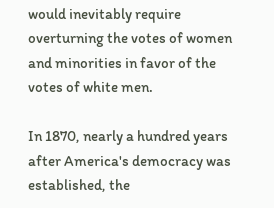would inevitably require overturning the votes of women and minorities in favor of the votes of white men.

In 1870, nearly a hundred years after America's democracy was established, the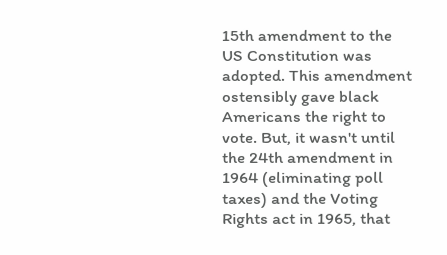15th amendment to the US Constitution was adopted. This amendment ostensibly gave black Americans the right to vote. But, it wasn't until the 24th amendment in 1964 (eliminating poll taxes) and the Voting Rights act in 1965, that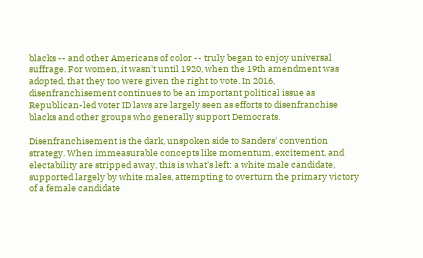blacks -- and other Americans of color -- truly began to enjoy universal suffrage. For women, it wasn't until 1920, when the 19th amendment was adopted, that they too were given the right to vote. In 2016, disenfranchisement continues to be an important political issue as Republican-led voter ID laws are largely seen as efforts to disenfranchise blacks and other groups who generally support Democrats.

Disenfranchisement is the dark, unspoken side to Sanders' convention strategy. When immeasurable concepts like momentum, excitement, and electability are stripped away, this is what's left: a white male candidate, supported largely by white males, attempting to overturn the primary victory of a female candidate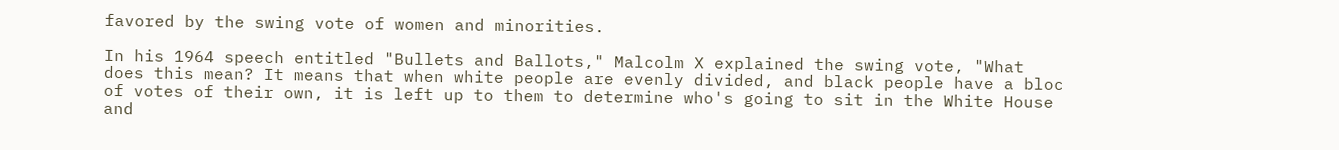favored by the swing vote of women and minorities.

In his 1964 speech entitled "Bullets and Ballots," Malcolm X explained the swing vote, "What does this mean? It means that when white people are evenly divided, and black people have a bloc of votes of their own, it is left up to them to determine who's going to sit in the White House and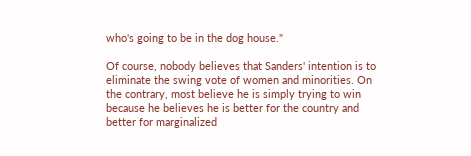who's going to be in the dog house."

Of course, nobody believes that Sanders' intention is to eliminate the swing vote of women and minorities. On the contrary, most believe he is simply trying to win because he believes he is better for the country and better for marginalized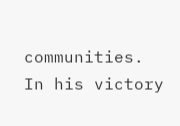communities. In his victory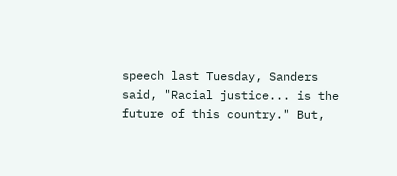speech last Tuesday, Sanders said, "Racial justice... is the future of this country." But,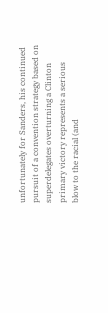unfortunately for Sanders, his continued pursuit of a convention strategy based on superdelegates overturning a Clinton primary victory represents a serious blow to the racial (and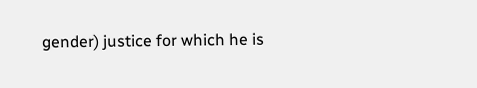gender) justice for which he is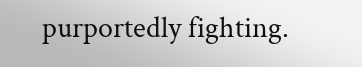purportedly fighting.